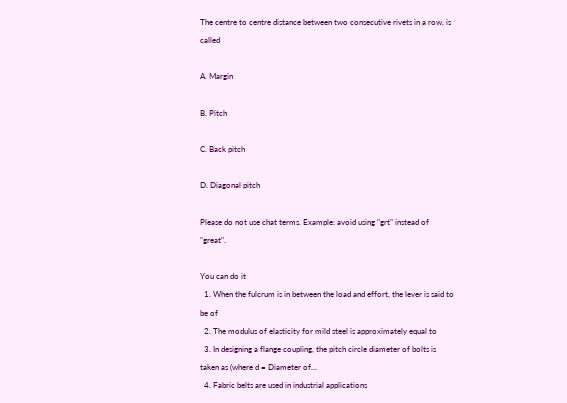The centre to centre distance between two consecutive rivets in a row, is called

A. Margin

B. Pitch

C. Back pitch

D. Diagonal pitch

Please do not use chat terms. Example: avoid using "grt" instead of "great".

You can do it
  1. When the fulcrum is in between the load and effort, the lever is said to be of
  2. The modulus of elasticity for mild steel is approximately equal to
  3. In designing a flange coupling, the pitch circle diameter of bolts is taken as (where d = Diameter of…
  4. Fabric belts are used in industrial applications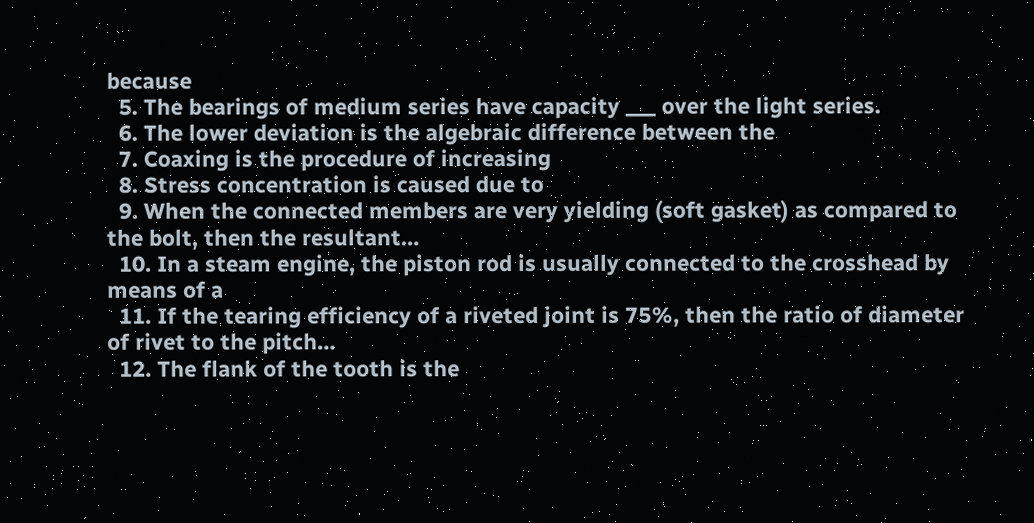because
  5. The bearings of medium series have capacity ___ over the light series.
  6. The lower deviation is the algebraic difference between the
  7. Coaxing is the procedure of increasing
  8. Stress concentration is caused due to
  9. When the connected members are very yielding (soft gasket) as compared to the bolt, then the resultant…
  10. In a steam engine, the piston rod is usually connected to the crosshead by means of a
  11. If the tearing efficiency of a riveted joint is 75%, then the ratio of diameter of rivet to the pitch…
  12. The flank of the tooth is the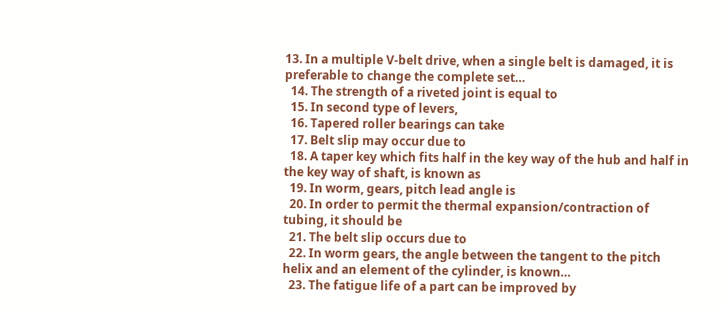13. In a multiple V-belt drive, when a single belt is damaged, it is preferable to change the complete set…
  14. The strength of a riveted joint is equal to
  15. In second type of levers,
  16. Tapered roller bearings can take
  17. Belt slip may occur due to
  18. A taper key which fits half in the key way of the hub and half in the key way of shaft, is known as
  19. In worm, gears, pitch lead angle is
  20. In order to permit the thermal expansion/contraction of tubing, it should be
  21. The belt slip occurs due to
  22. In worm gears, the angle between the tangent to the pitch helix and an element of the cylinder, is known…
  23. The fatigue life of a part can be improved by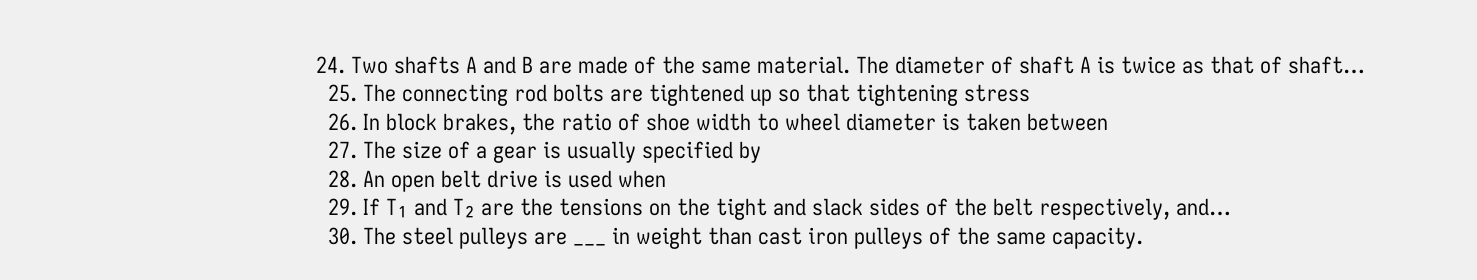24. Two shafts A and B are made of the same material. The diameter of shaft A is twice as that of shaft…
  25. The connecting rod bolts are tightened up so that tightening stress
  26. In block brakes, the ratio of shoe width to wheel diameter is taken between
  27. The size of a gear is usually specified by
  28. An open belt drive is used when
  29. If T₁ and T₂ are the tensions on the tight and slack sides of the belt respectively, and…
  30. The steel pulleys are ___ in weight than cast iron pulleys of the same capacity.